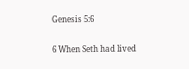Genesis 5:6

6 When Seth had lived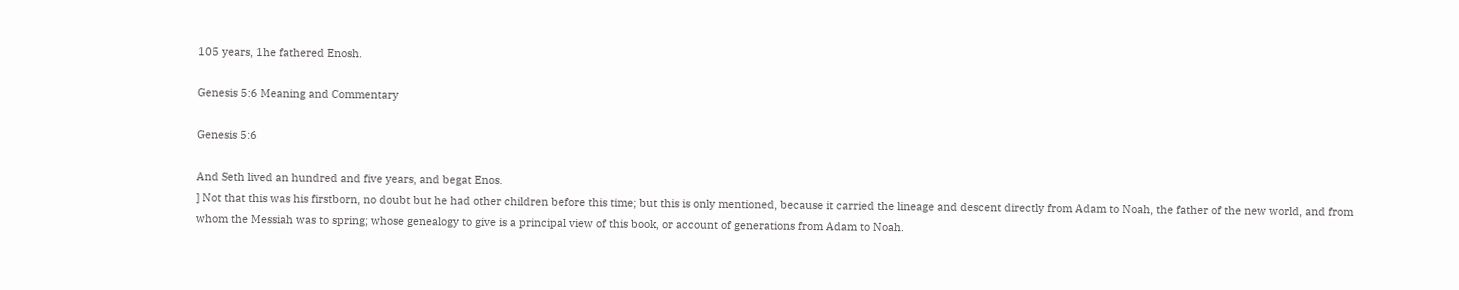105 years, 1he fathered Enosh.

Genesis 5:6 Meaning and Commentary

Genesis 5:6

And Seth lived an hundred and five years, and begat Enos.
] Not that this was his firstborn, no doubt but he had other children before this time; but this is only mentioned, because it carried the lineage and descent directly from Adam to Noah, the father of the new world, and from whom the Messiah was to spring; whose genealogy to give is a principal view of this book, or account of generations from Adam to Noah.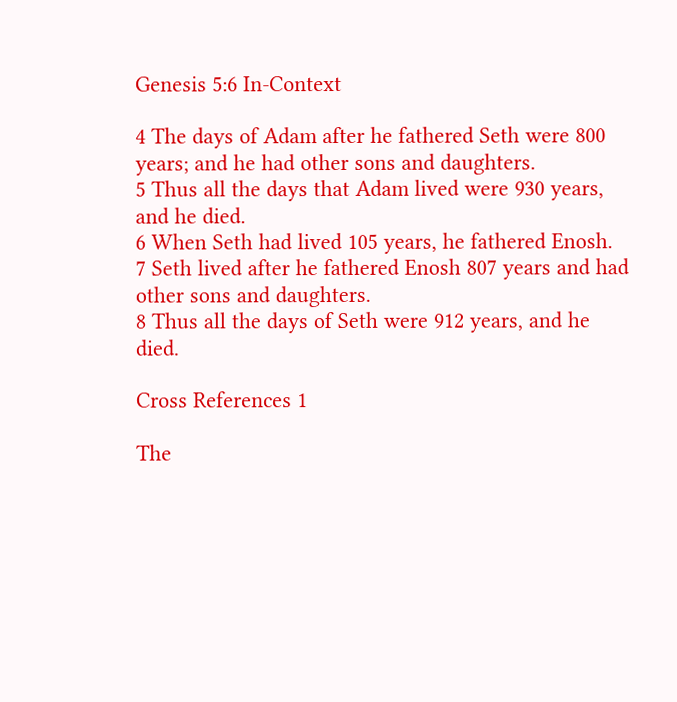Genesis 5:6 In-Context

4 The days of Adam after he fathered Seth were 800 years; and he had other sons and daughters.
5 Thus all the days that Adam lived were 930 years, and he died.
6 When Seth had lived 105 years, he fathered Enosh.
7 Seth lived after he fathered Enosh 807 years and had other sons and daughters.
8 Thus all the days of Seth were 912 years, and he died.

Cross References 1

The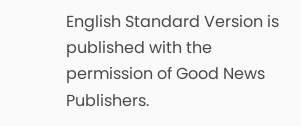English Standard Version is published with the permission of Good News Publishers.